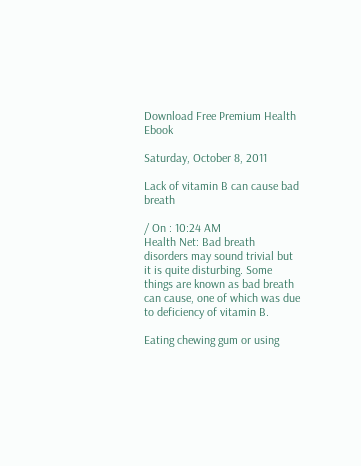Download Free Premium Health Ebook

Saturday, October 8, 2011

Lack of vitamin B can cause bad breath

/ On : 10:24 AM
Health Net: Bad breath disorders may sound trivial but it is quite disturbing. Some things are known as bad breath can cause, one of which was due to deficiency of vitamin B.

Eating chewing gum or using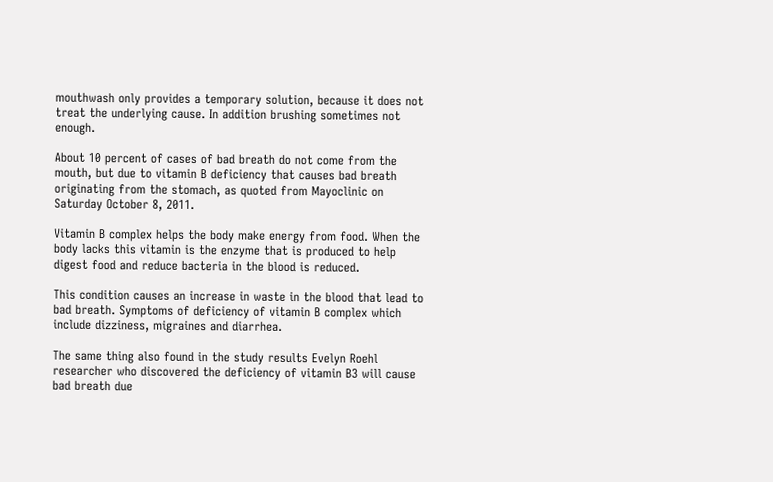mouthwash only provides a temporary solution, because it does not treat the underlying cause. In addition brushing sometimes not enough.

About 10 percent of cases of bad breath do not come from the mouth, but due to vitamin B deficiency that causes bad breath originating from the stomach, as quoted from Mayoclinic on Saturday October 8, 2011.

Vitamin B complex helps the body make energy from food. When the body lacks this vitamin is the enzyme that is produced to help digest food and reduce bacteria in the blood is reduced.

This condition causes an increase in waste in the blood that lead to bad breath. Symptoms of deficiency of vitamin B complex which include dizziness, migraines and diarrhea.

The same thing also found in the study results Evelyn Roehl researcher who discovered the deficiency of vitamin B3 will cause bad breath due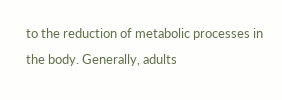to the reduction of metabolic processes in the body. Generally, adults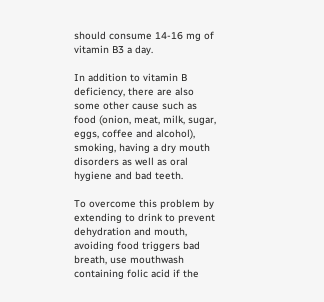should consume 14-16 mg of vitamin B3 a day.

In addition to vitamin B deficiency, there are also some other cause such as food (onion, meat, milk, sugar, eggs, coffee and alcohol), smoking, having a dry mouth disorders as well as oral hygiene and bad teeth.

To overcome this problem by extending to drink to prevent dehydration and mouth, avoiding food triggers bad breath, use mouthwash containing folic acid if the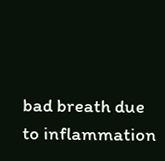bad breath due to inflammation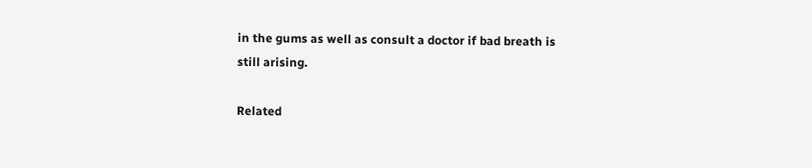in the gums as well as consult a doctor if bad breath is still arising.

Related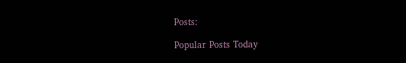Posts:

Popular Posts Today